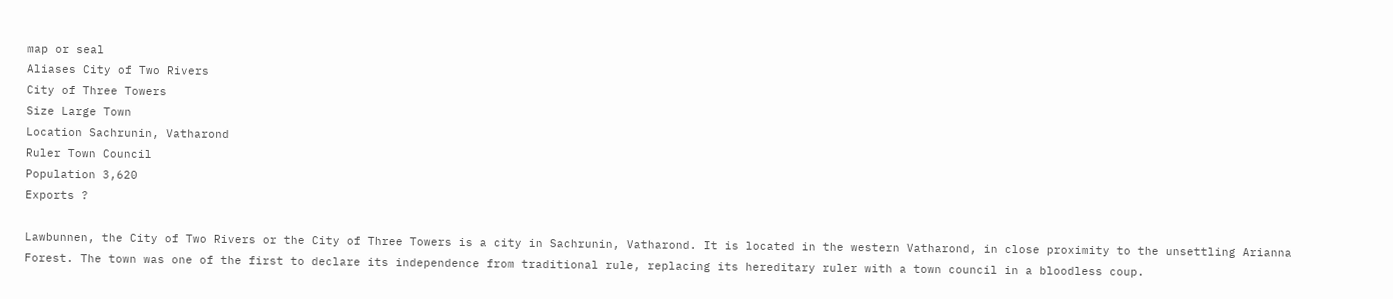map or seal
Aliases City of Two Rivers
City of Three Towers
Size Large Town
Location Sachrunin, Vatharond
Ruler Town Council
Population 3,620
Exports ?

Lawbunnen, the City of Two Rivers or the City of Three Towers is a city in Sachrunin, Vatharond. It is located in the western Vatharond, in close proximity to the unsettling Arianna Forest. The town was one of the first to declare its independence from traditional rule, replacing its hereditary ruler with a town council in a bloodless coup.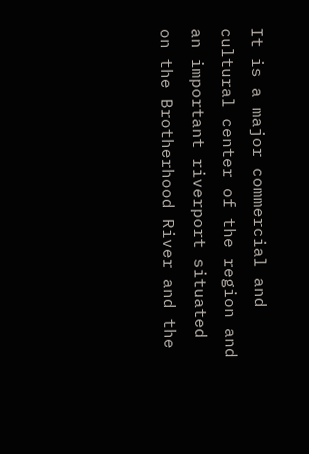It is a major commercial and cultural center of the region and an important riverport situated on the Brotherhood River and the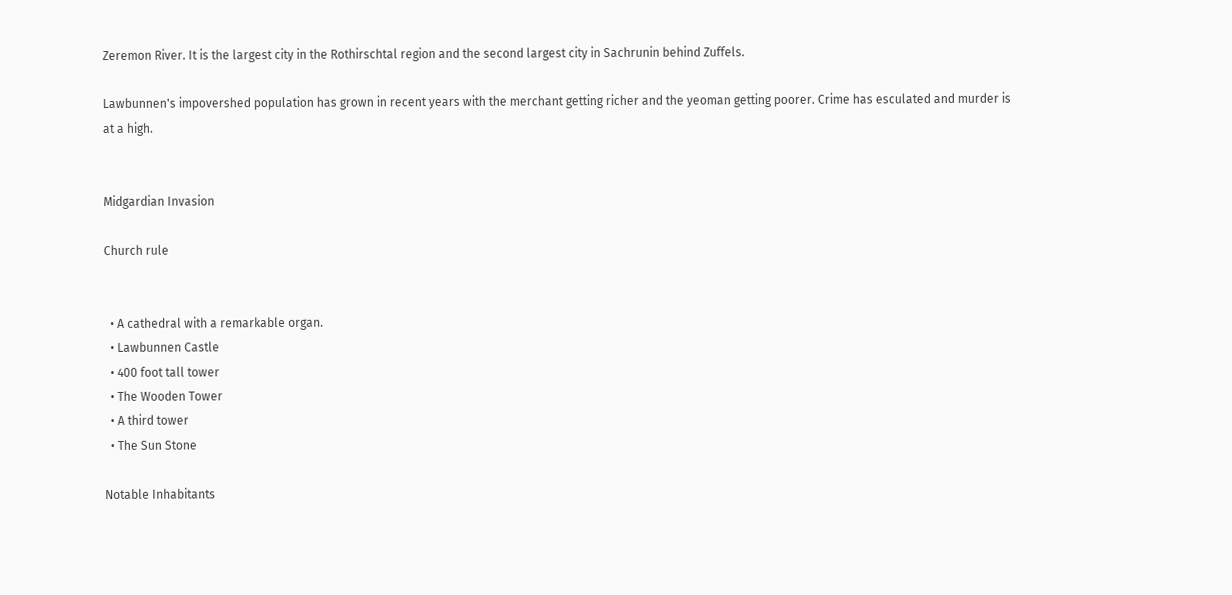Zeremon River. It is the largest city in the Rothirschtal region and the second largest city in Sachrunin behind Zuffels.

Lawbunnen's impovershed population has grown in recent years with the merchant getting richer and the yeoman getting poorer. Crime has esculated and murder is at a high.


Midgardian Invasion

Church rule


  • A cathedral with a remarkable organ.
  • Lawbunnen Castle
  • 400 foot tall tower
  • The Wooden Tower
  • A third tower
  • The Sun Stone

Notable Inhabitants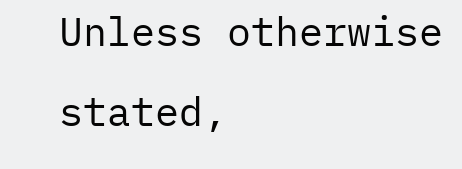Unless otherwise stated,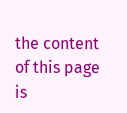the content of this page is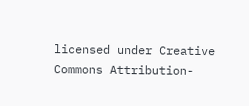licensed under Creative Commons Attribution-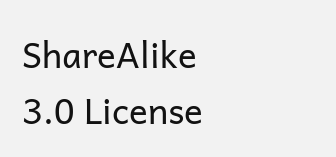ShareAlike 3.0 License